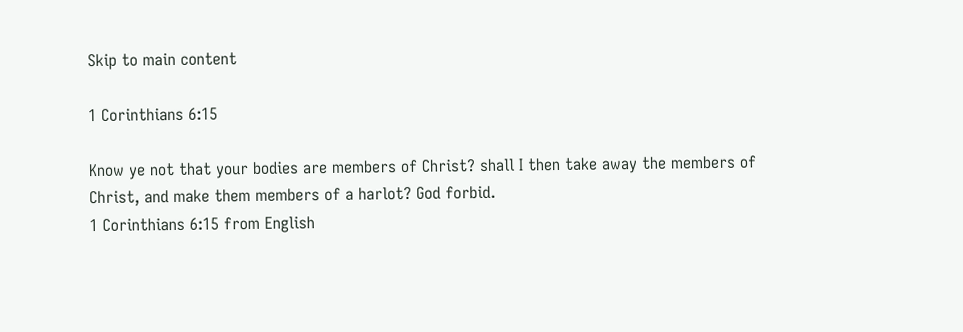Skip to main content

1 Corinthians 6:15

Know ye not that your bodies are members of Christ? shall I then take away the members of Christ, and make them members of a harlot? God forbid.
1 Corinthians 6:15 from English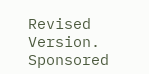Revised Version.
Sponsored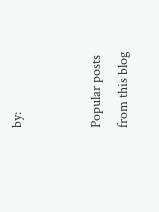by:


Popular posts from this blog